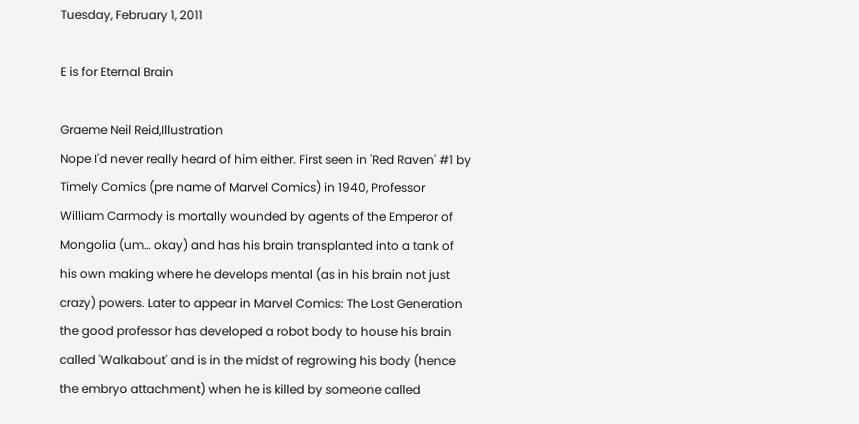Tuesday, February 1, 2011

E is for Eternal Brain

Graeme Neil Reid,Illustration
Nope I'd never really heard of him either. First seen in 'Red Raven' #1 by Timely Comics (pre name of Marvel Comics) in 1940, Professor William Carmody is mortally wounded by agents of the Emperor of Mongolia (um… okay) and has his brain transplanted into a tank of his own making where he develops mental (as in his brain not just crazy) powers. Later to appear in Marvel Comics: The Lost Generation the good professor has developed a robot body to house his brain called 'Walkabout' and is in the midst of regrowing his body (hence the embryo attachment) when he is killed by someone called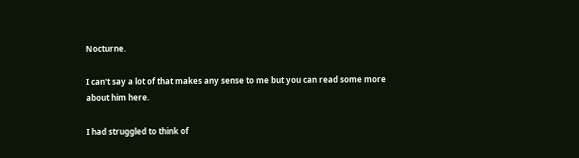Nocturne.

I can't say a lot of that makes any sense to me but you can read some more about him here.

I had struggled to think of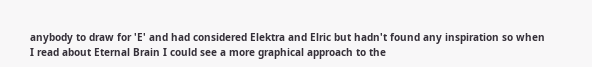anybody to draw for 'E' and had considered Elektra and Elric but hadn't found any inspiration so when I read about Eternal Brain I could see a more graphical approach to the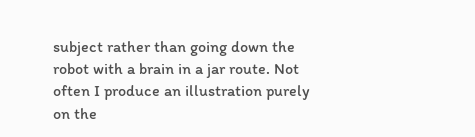subject rather than going down the robot with a brain in a jar route. Not often I produce an illustration purely on the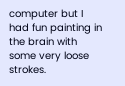computer but I had fun painting in the brain with some very loose strokes.